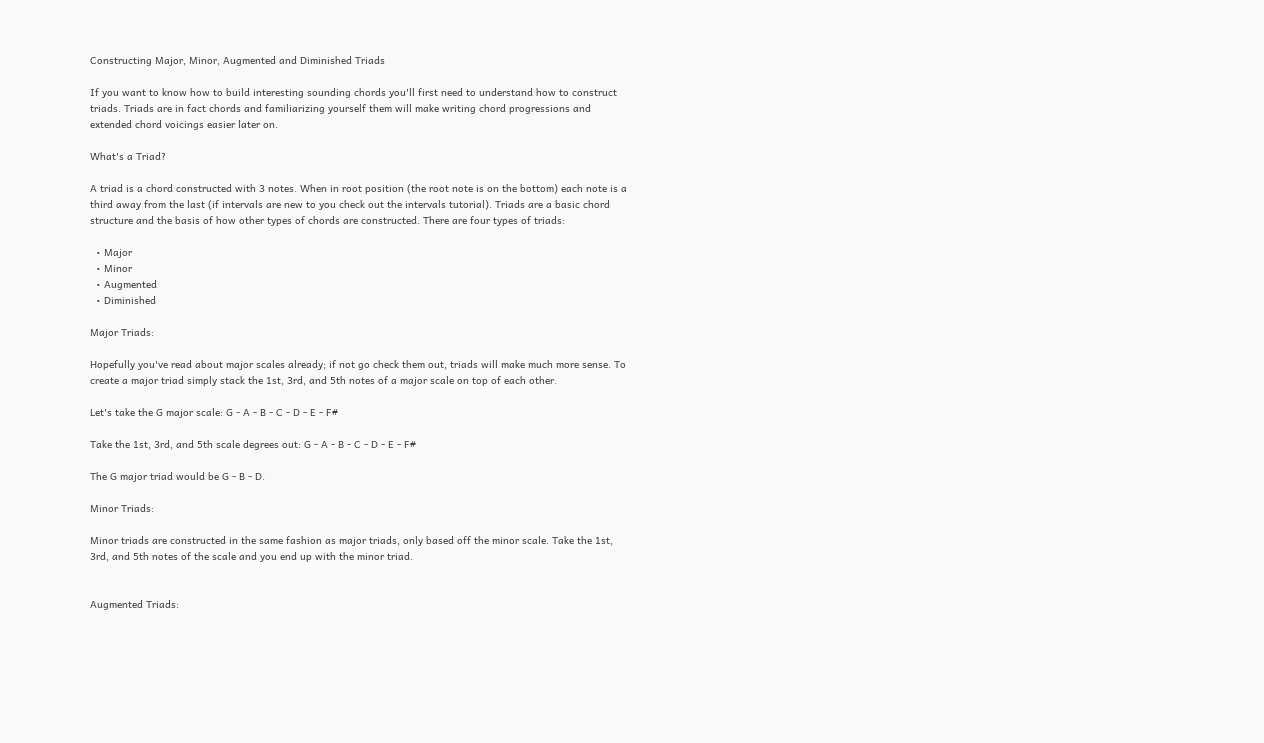Constructing Major, Minor, Augmented and Diminished Triads

If you want to know how to build interesting sounding chords you'll first need to understand how to construct triads. Triads are in fact chords and familiarizing yourself them will make writing chord progressions and extended chord voicings easier later on.

What's a Triad?

A triad is a chord constructed with 3 notes. When in root position (the root note is on the bottom) each note is a third away from the last (if intervals are new to you check out the intervals tutorial). Triads are a basic chord structure and the basis of how other types of chords are constructed. There are four types of triads:

  • Major
  • Minor
  • Augmented
  • Diminished

Major Triads:

Hopefully you've read about major scales already; if not go check them out, triads will make much more sense. To create a major triad simply stack the 1st, 3rd, and 5th notes of a major scale on top of each other.

Let's take the G major scale: G - A - B - C - D - E - F#

Take the 1st, 3rd, and 5th scale degrees out: G - A - B - C - D - E - F#

The G major triad would be G - B - D.

Minor Triads:

Minor triads are constructed in the same fashion as major triads, only based off the minor scale. Take the 1st, 3rd, and 5th notes of the scale and you end up with the minor triad.


Augmented Triads: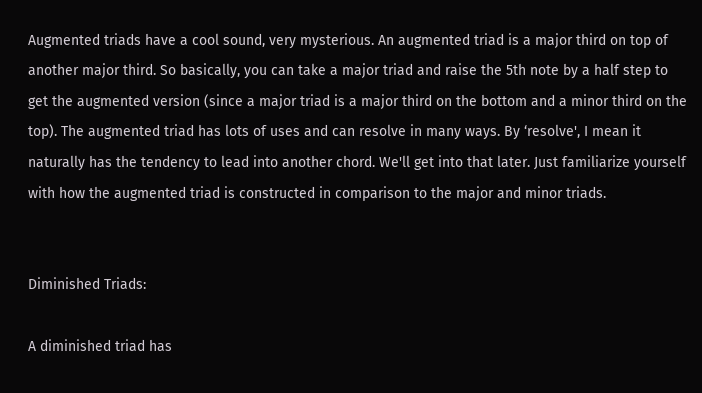Augmented triads have a cool sound, very mysterious. An augmented triad is a major third on top of another major third. So basically, you can take a major triad and raise the 5th note by a half step to get the augmented version (since a major triad is a major third on the bottom and a minor third on the top). The augmented triad has lots of uses and can resolve in many ways. By ‘resolve', I mean it naturally has the tendency to lead into another chord. We'll get into that later. Just familiarize yourself with how the augmented triad is constructed in comparison to the major and minor triads.


Diminished Triads:

A diminished triad has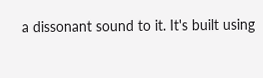a dissonant sound to it. It's built using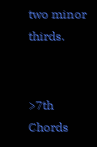two minor thirds.


>7th Chords